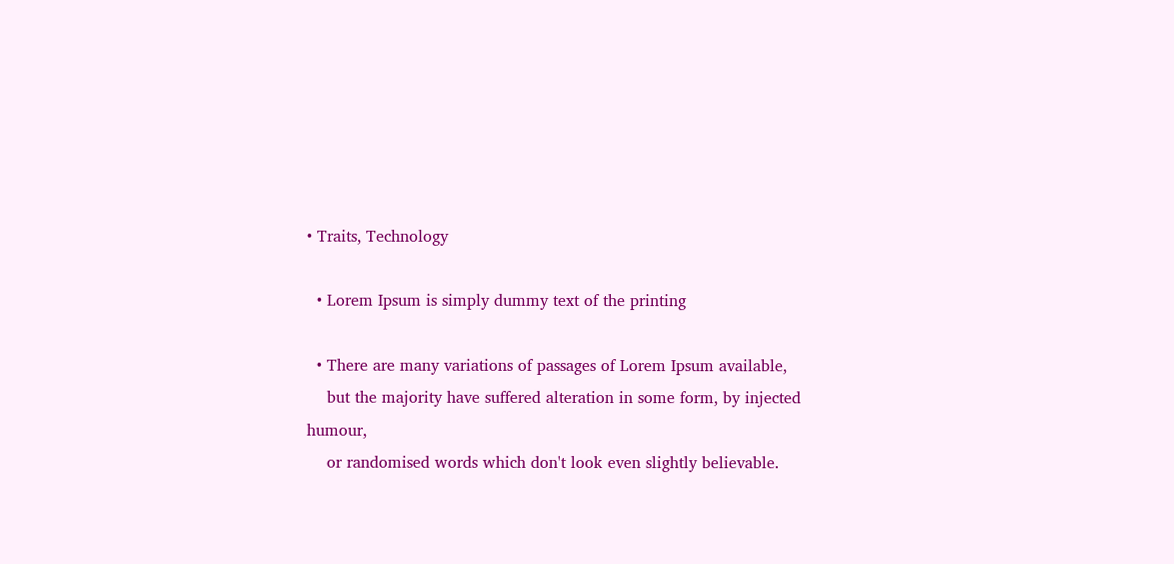• Traits, Technology

  • Lorem Ipsum is simply dummy text of the printing

  • There are many variations of passages of Lorem Ipsum available,
    but the majority have suffered alteration in some form, by injected humour,
    or randomised words which don't look even slightly believable.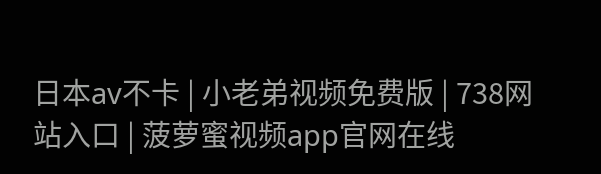日本av不卡 | 小老弟视频免费版 | 738网站入口 | 菠萝蜜视频app官网在线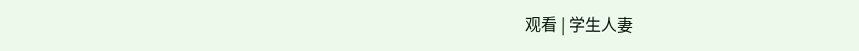观看 | 学生人妻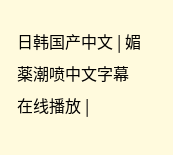日韩国产中文 | 媚薬潮喷中文字幕在线播放 |